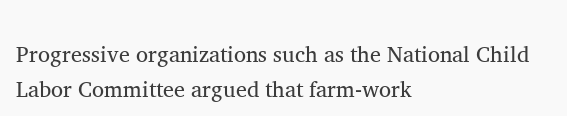Progressive organizations such as the National Child Labor Committee argued that farm-work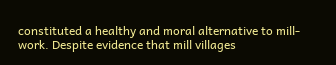constituted a healthy and moral alternative to mill-work. Despite evidence that mill villages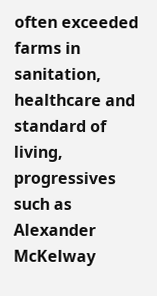often exceeded farms in sanitation, healthcare and standard of living, progressives such as Alexander McKelway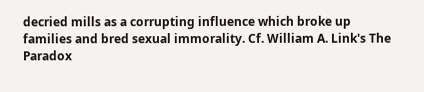decried mills as a corrupting influence which broke up families and bred sexual immorality. Cf. William A. Link's The Paradox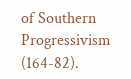of Southern Progressivism (164-82).